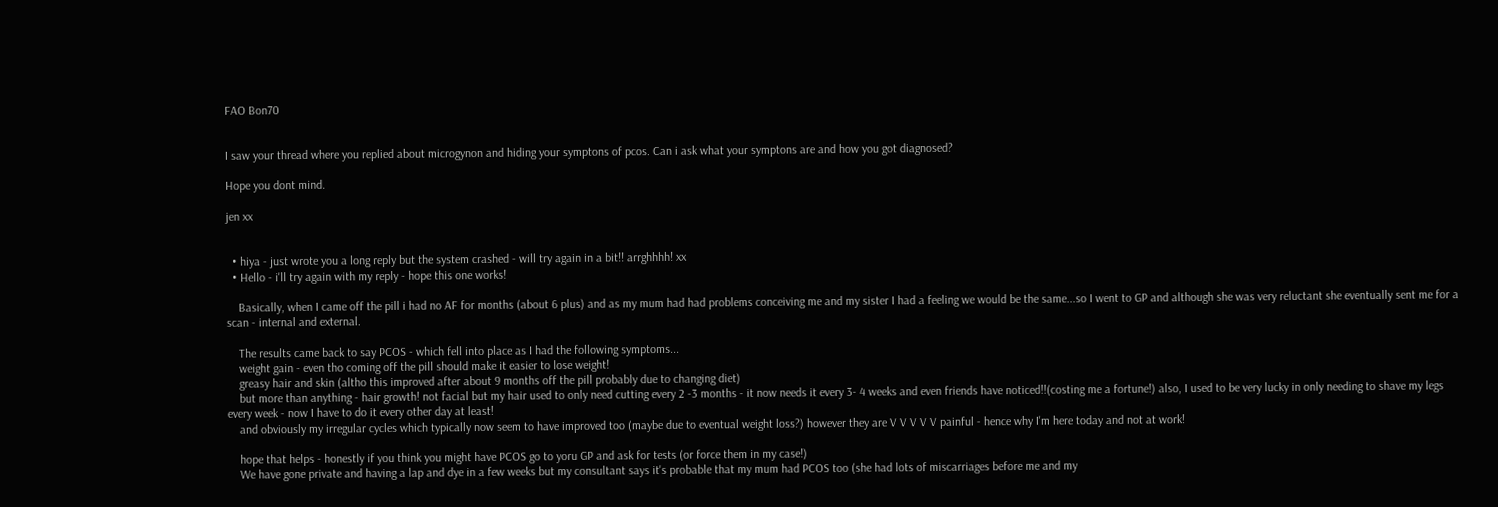FAO Bon70


I saw your thread where you replied about microgynon and hiding your symptons of pcos. Can i ask what your symptons are and how you got diagnosed?

Hope you dont mind.

jen xx


  • hiya - just wrote you a long reply but the system crashed - will try again in a bit!! arrghhhh! xx
  • Hello - i'll try again with my reply - hope this one works!

    Basically, when I came off the pill i had no AF for months (about 6 plus) and as my mum had had problems conceiving me and my sister I had a feeling we would be the same...so I went to GP and although she was very reluctant she eventually sent me for a scan - internal and external.

    The results came back to say PCOS - which fell into place as I had the following symptoms...
    weight gain - even tho coming off the pill should make it easier to lose weight!
    greasy hair and skin (altho this improved after about 9 months off the pill probably due to changing diet)
    but more than anything - hair growth! not facial but my hair used to only need cutting every 2 -3 months - it now needs it every 3- 4 weeks and even friends have noticed!!(costing me a fortune!) also, I used to be very lucky in only needing to shave my legs every week - now I have to do it every other day at least!
    and obviously my irregular cycles which typically now seem to have improved too (maybe due to eventual weight loss?) however they are V V V V V painful - hence why I'm here today and not at work!

    hope that helps - honestly if you think you might have PCOS go to yoru GP and ask for tests (or force them in my case!)
    We have gone private and having a lap and dye in a few weeks but my consultant says it's probable that my mum had PCOS too (she had lots of miscarriages before me and my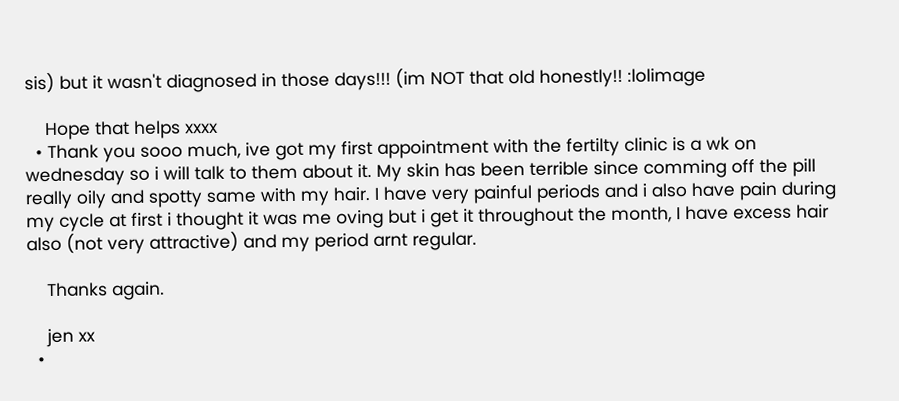sis) but it wasn't diagnosed in those days!!! (im NOT that old honestly!! :lolimage

    Hope that helps xxxx
  • Thank you sooo much, ive got my first appointment with the fertilty clinic is a wk on wednesday so i will talk to them about it. My skin has been terrible since comming off the pill really oily and spotty same with my hair. I have very painful periods and i also have pain during my cycle at first i thought it was me oving but i get it throughout the month, I have excess hair also (not very attractive) and my period arnt regular.

    Thanks again.

    jen xx
  •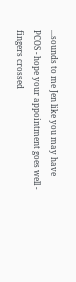...sounds to me Jen like you may have PCOS - hope your appointment goes well - fingers crossed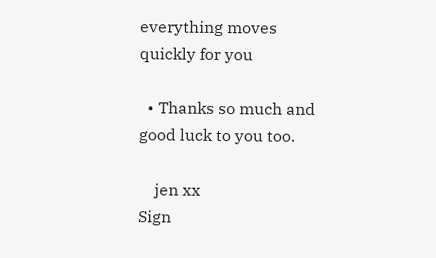everything moves quickly for you

  • Thanks so much and good luck to you too.

    jen xx
Sign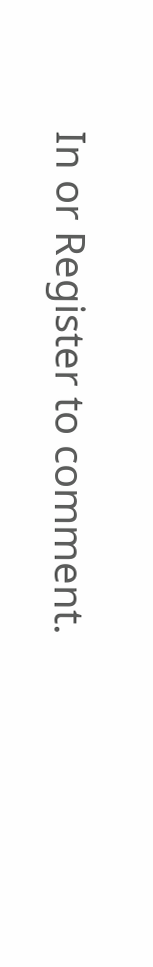In or Register to comment.